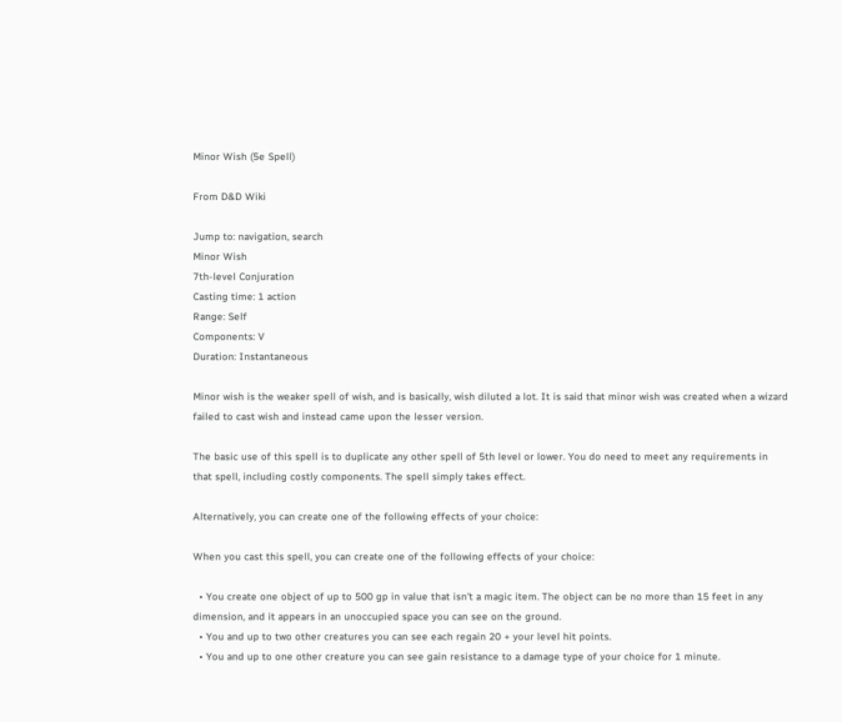Minor Wish (5e Spell)

From D&D Wiki

Jump to: navigation, search
Minor Wish
7th-level Conjuration
Casting time: 1 action
Range: Self
Components: V
Duration: Instantaneous

Minor wish is the weaker spell of wish, and is basically, wish diluted a lot. It is said that minor wish was created when a wizard failed to cast wish and instead came upon the lesser version.

The basic use of this spell is to duplicate any other spell of 5th level or lower. You do need to meet any requirements in that spell, including costly components. The spell simply takes effect.

Alternatively, you can create one of the following effects of your choice:

When you cast this spell, you can create one of the following effects of your choice:

  • You create one object of up to 500 gp in value that isn't a magic item. The object can be no more than 15 feet in any dimension, and it appears in an unoccupied space you can see on the ground.
  • You and up to two other creatures you can see each regain 20 + your level hit points.
  • You and up to one other creature you can see gain resistance to a damage type of your choice for 1 minute.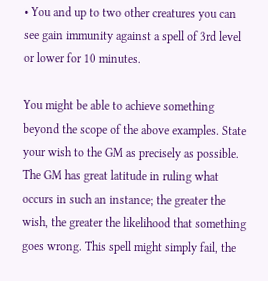• You and up to two other creatures you can see gain immunity against a spell of 3rd level or lower for 10 minutes.

You might be able to achieve something beyond the scope of the above examples. State your wish to the GM as precisely as possible. The GM has great latitude in ruling what occurs in such an instance; the greater the wish, the greater the likelihood that something goes wrong. This spell might simply fail, the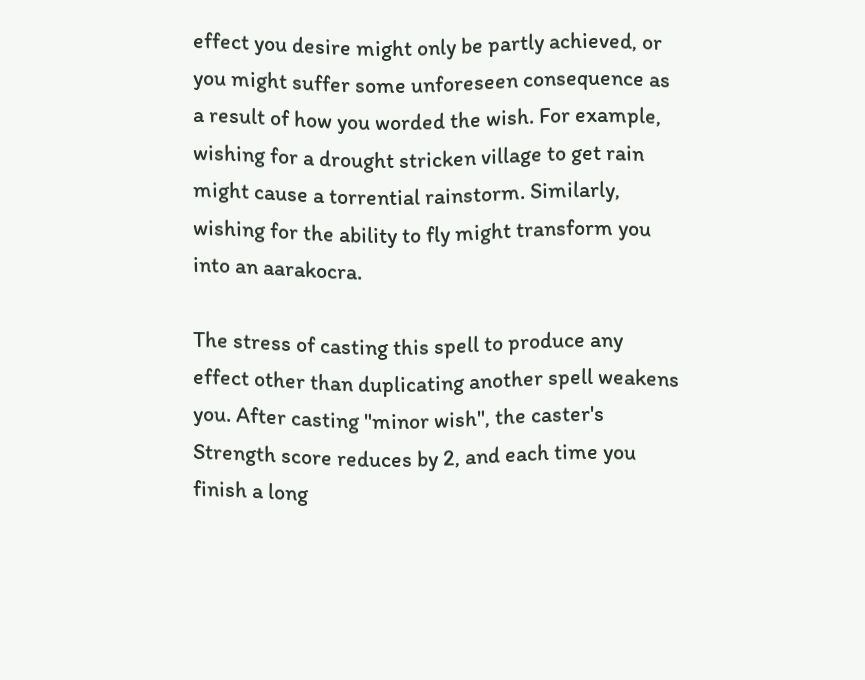effect you desire might only be partly achieved, or you might suffer some unforeseen consequence as a result of how you worded the wish. For example, wishing for a drought stricken village to get rain might cause a torrential rainstorm. Similarly, wishing for the ability to fly might transform you into an aarakocra.

The stress of casting this spell to produce any effect other than duplicating another spell weakens you. After casting "minor wish", the caster's Strength score reduces by 2, and each time you finish a long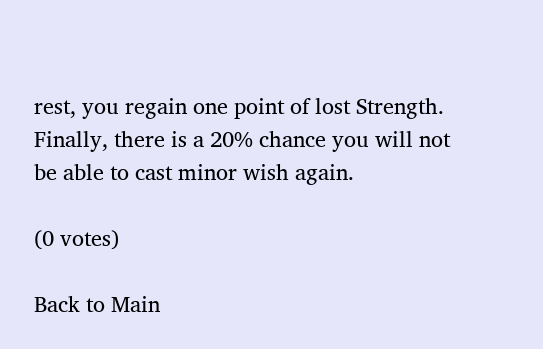rest, you regain one point of lost Strength. Finally, there is a 20% chance you will not be able to cast minor wish again.

(0 votes)

Back to Main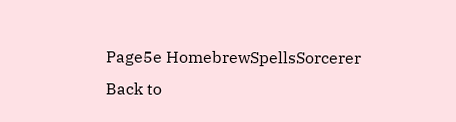Page5e HomebrewSpellsSorcerer
Back to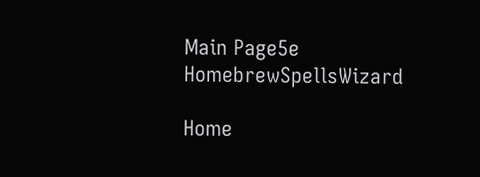Main Page5e HomebrewSpellsWizard

Home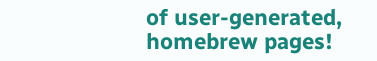of user-generated,
homebrew pages!